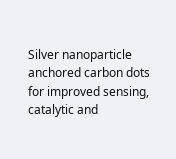Silver nanoparticle anchored carbon dots for improved sensing, catalytic and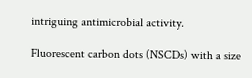intriguing antimicrobial activity.

Fluorescent carbon dots (NSCDs) with a size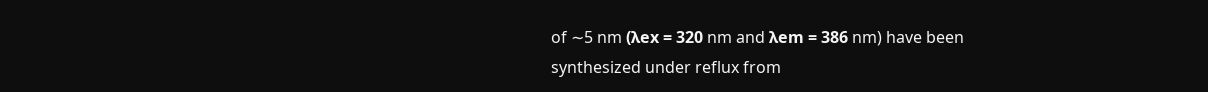of ∼5 nm (λex = 320 nm and λem = 386 nm) have been synthesized under reflux from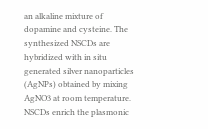an alkaline mixture of dopamine and cysteine. The synthesized NSCDs are hybridized with in situ generated silver nanoparticles (AgNPs) obtained by mixing AgNO3 at room temperature. NSCDs enrich the plasmonic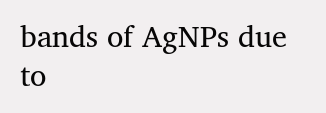bands of AgNPs due to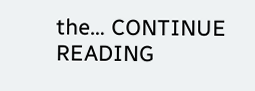the… CONTINUE READING